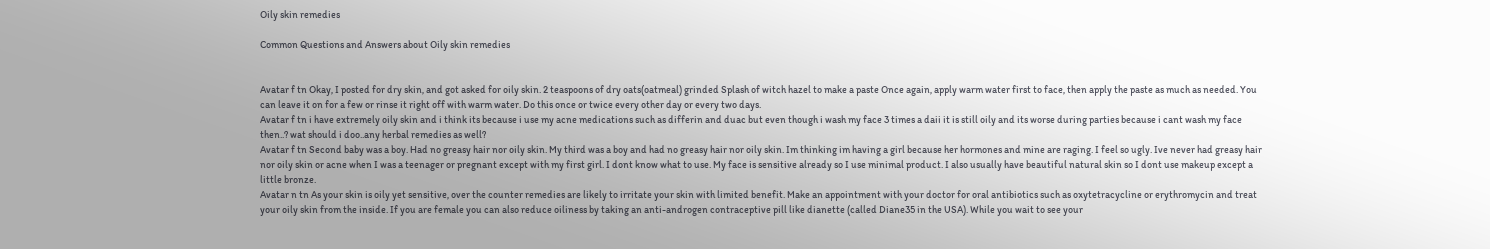Oily skin remedies

Common Questions and Answers about Oily skin remedies


Avatar f tn Okay, I posted for dry skin, and got asked for oily skin. 2 teaspoons of dry oats(oatmeal) grinded Splash of witch hazel to make a paste Once again, apply warm water first to face, then apply the paste as much as needed. You can leave it on for a few or rinse it right off with warm water. Do this once or twice every other day or every two days.
Avatar f tn i have extremely oily skin and i think its because i use my acne medications such as differin and duac but even though i wash my face 3 times a daii it is still oily and its worse during parties because i cant wash my face then..? wat should i doo..any herbal remedies as well?
Avatar f tn Second baby was a boy. Had no greasy hair nor oily skin. My third was a boy and had no greasy hair nor oily skin. Im thinking im having a girl because her hormones and mine are raging. I feel so ugly. Ive never had greasy hair nor oily skin or acne when I was a teenager or pregnant except with my first girl. I dont know what to use. My face is sensitive already so I use minimal product. I also usually have beautiful natural skin so I dont use makeup except a little bronze.
Avatar n tn As your skin is oily yet sensitive, over the counter remedies are likely to irritate your skin with limited benefit. Make an appointment with your doctor for oral antibiotics such as oxytetracycline or erythromycin and treat your oily skin from the inside. If you are female you can also reduce oiliness by taking an anti-androgen contraceptive pill like dianette (called Diane35 in the USA). While you wait to see your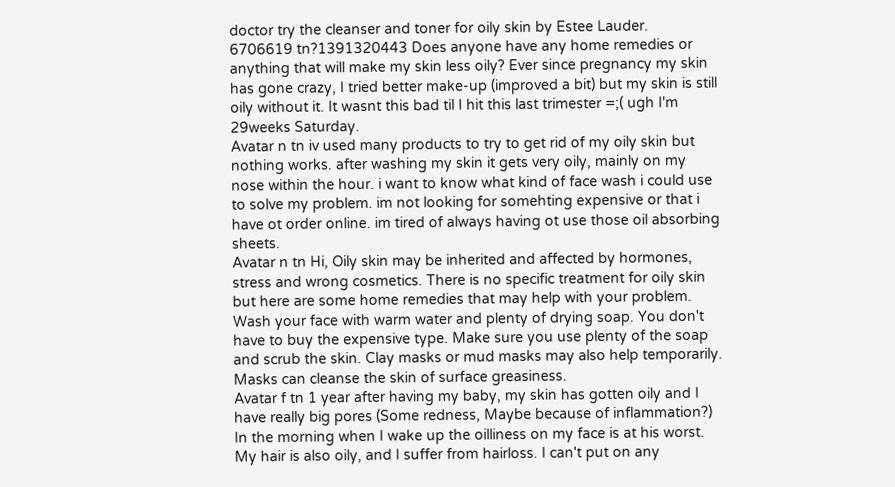doctor try the cleanser and toner for oily skin by Estee Lauder.
6706619 tn?1391320443 Does anyone have any home remedies or anything that will make my skin less oily? Ever since pregnancy my skin has gone crazy, I tried better make-up (improved a bit) but my skin is still oily without it. It wasnt this bad til I hit this last trimester =;( ugh I'm 29weeks Saturday.
Avatar n tn iv used many products to try to get rid of my oily skin but nothing works. after washing my skin it gets very oily, mainly on my nose within the hour. i want to know what kind of face wash i could use to solve my problem. im not looking for somehting expensive or that i have ot order online. im tired of always having ot use those oil absorbing sheets.
Avatar n tn Hi, Oily skin may be inherited and affected by hormones, stress and wrong cosmetics. There is no specific treatment for oily skin but here are some home remedies that may help with your problem. Wash your face with warm water and plenty of drying soap. You don't have to buy the expensive type. Make sure you use plenty of the soap and scrub the skin. Clay masks or mud masks may also help temporarily. Masks can cleanse the skin of surface greasiness.
Avatar f tn 1 year after having my baby, my skin has gotten oily and I have really big pores (Some redness, Maybe because of inflammation?) In the morning when I wake up the oilliness on my face is at his worst. My hair is also oily, and I suffer from hairloss. I can't put on any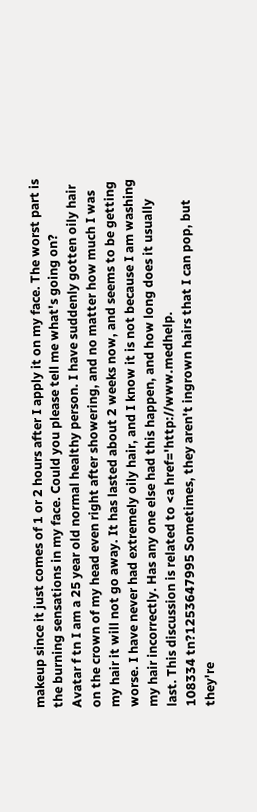makeup since it just comes of 1 or 2 hours after I apply it on my face. The worst part is the burning sensations in my face. Could you please tell me what's going on?
Avatar f tn I am a 25 year old normal healthy person. I have suddenly gotten oily hair on the crown of my head even right after showering, and no matter how much I was my hair it will not go away. It has lasted about 2 weeks now, and seems to be getting worse. I have never had extremely oily hair, and I know it is not because I am washing my hair incorrectly. Has any one else had this happen, and how long does it usually last. This discussion is related to <a href='http://www.medhelp.
108334 tn?1253647995 Sometimes, they aren't ingrown hairs that I can pop, but they're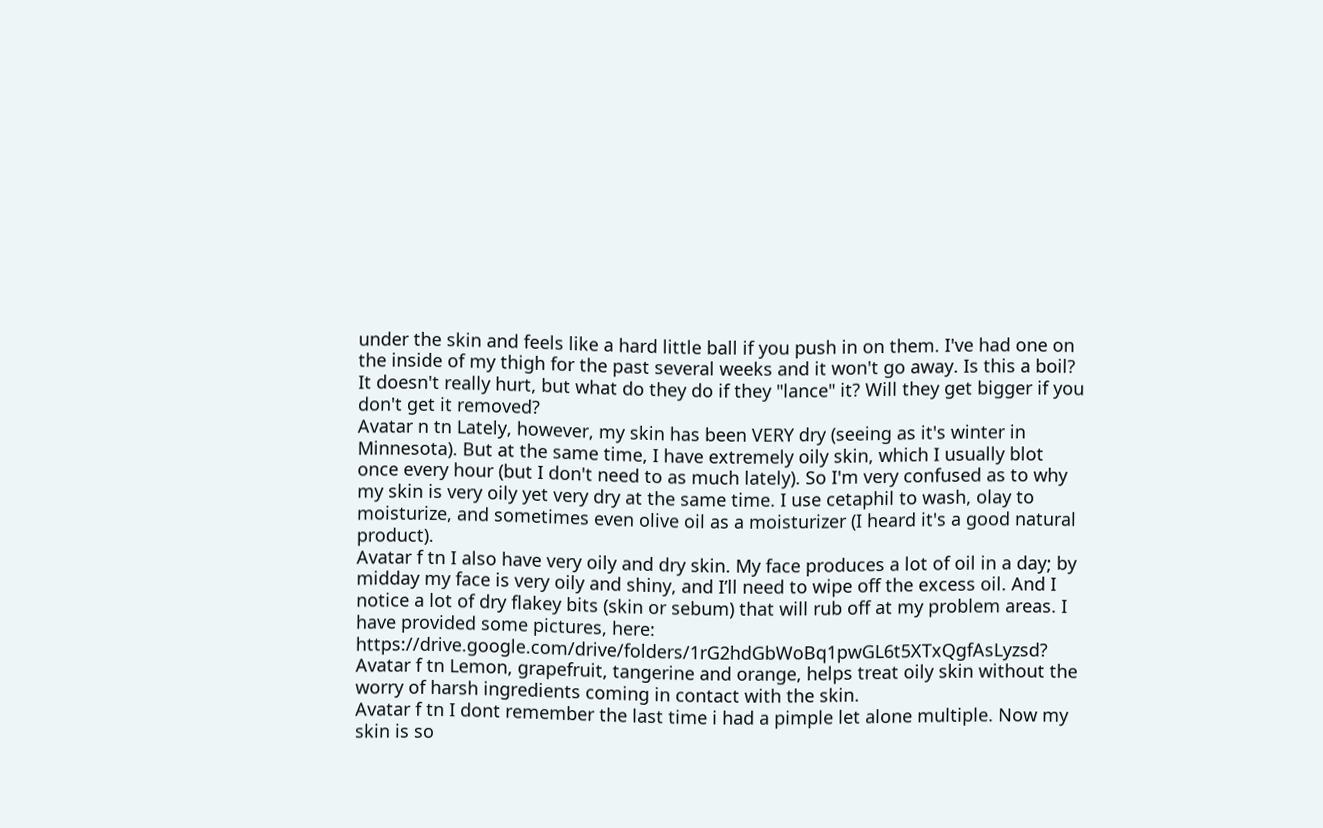under the skin and feels like a hard little ball if you push in on them. I've had one on the inside of my thigh for the past several weeks and it won't go away. Is this a boil? It doesn't really hurt, but what do they do if they "lance" it? Will they get bigger if you don't get it removed?
Avatar n tn Lately, however, my skin has been VERY dry (seeing as it's winter in Minnesota). But at the same time, I have extremely oily skin, which I usually blot once every hour (but I don't need to as much lately). So I'm very confused as to why my skin is very oily yet very dry at the same time. I use cetaphil to wash, olay to moisturize, and sometimes even olive oil as a moisturizer (I heard it's a good natural product).
Avatar f tn I also have very oily and dry skin. My face produces a lot of oil in a day; by midday my face is very oily and shiny, and I’ll need to wipe off the excess oil. And I notice a lot of dry flakey bits (skin or sebum) that will rub off at my problem areas. I have provided some pictures, here: https://drive.google.com/drive/folders/1rG2hdGbWoBq1pwGL6t5XTxQgfAsLyzsd?
Avatar f tn Lemon, grapefruit, tangerine and orange, helps treat oily skin without the worry of harsh ingredients coming in contact with the skin.
Avatar f tn I dont remember the last time i had a pimple let alone multiple. Now my skin is so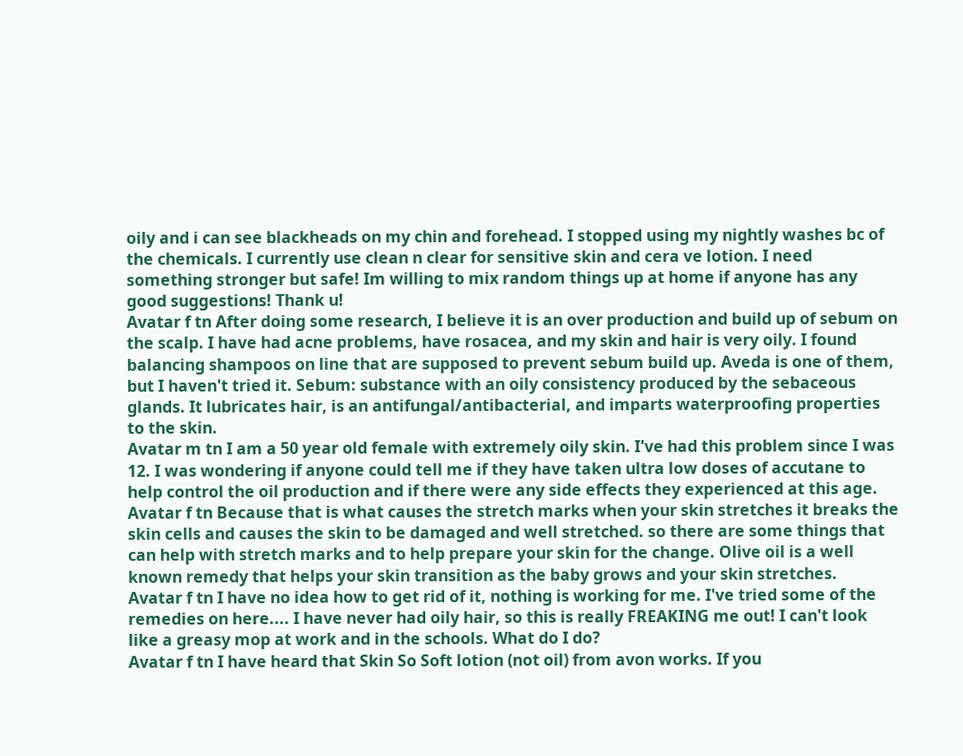oily and i can see blackheads on my chin and forehead. I stopped using my nightly washes bc of the chemicals. I currently use clean n clear for sensitive skin and cera ve lotion. I need something stronger but safe! Im willing to mix random things up at home if anyone has any good suggestions! Thank u!
Avatar f tn After doing some research, I believe it is an over production and build up of sebum on the scalp. I have had acne problems, have rosacea, and my skin and hair is very oily. I found balancing shampoos on line that are supposed to prevent sebum build up. Aveda is one of them, but I haven't tried it. Sebum: substance with an oily consistency produced by the sebaceous glands. It lubricates hair, is an antifungal/antibacterial, and imparts waterproofing properties to the skin.
Avatar m tn I am a 50 year old female with extremely oily skin. I've had this problem since I was 12. I was wondering if anyone could tell me if they have taken ultra low doses of accutane to help control the oil production and if there were any side effects they experienced at this age.
Avatar f tn Because that is what causes the stretch marks when your skin stretches it breaks the skin cells and causes the skin to be damaged and well stretched. so there are some things that can help with stretch marks and to help prepare your skin for the change. Olive oil is a well known remedy that helps your skin transition as the baby grows and your skin stretches.
Avatar f tn I have no idea how to get rid of it, nothing is working for me. I've tried some of the remedies on here.... I have never had oily hair, so this is really FREAKING me out! I can't look like a greasy mop at work and in the schools. What do I do?
Avatar f tn I have heard that Skin So Soft lotion (not oil) from avon works. If you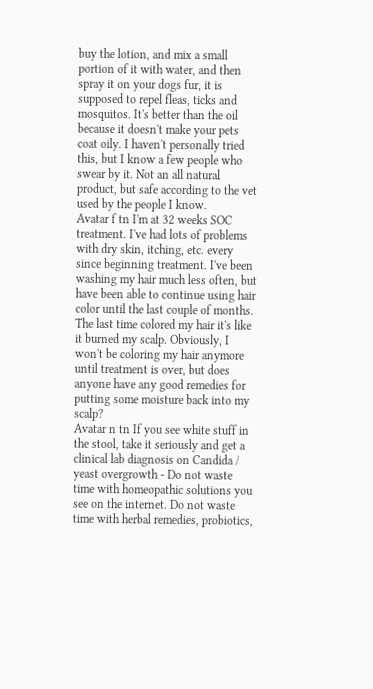buy the lotion, and mix a small portion of it with water, and then spray it on your dogs fur, it is supposed to repel fleas, ticks and mosquitos. It's better than the oil because it doesn't make your pets coat oily. I haven't personally tried this, but I know a few people who swear by it. Not an all natural product, but safe according to the vet used by the people I know.
Avatar f tn I'm at 32 weeks SOC treatment. I've had lots of problems with dry skin, itching, etc. every since beginning treatment. I've been washing my hair much less often, but have been able to continue using hair color until the last couple of months. The last time colored my hair it's like it burned my scalp. Obviously, I won't be coloring my hair anymore until treatment is over, but does anyone have any good remedies for putting some moisture back into my scalp?
Avatar n tn If you see white stuff in the stool, take it seriously and get a clinical lab diagnosis on Candida / yeast overgrowth - Do not waste time with homeopathic solutions you see on the internet. Do not waste time with herbal remedies, probiotics,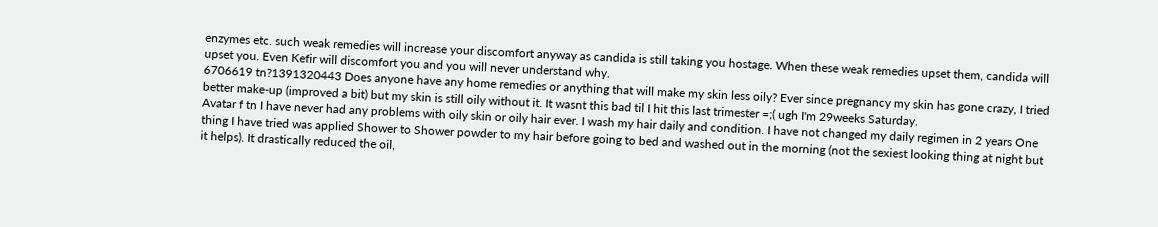enzymes etc. such weak remedies will increase your discomfort anyway as candida is still taking you hostage. When these weak remedies upset them, candida will upset you. Even Kefir will discomfort you and you will never understand why.
6706619 tn?1391320443 Does anyone have any home remedies or anything that will make my skin less oily? Ever since pregnancy my skin has gone crazy, I tried better make-up (improved a bit) but my skin is still oily without it. It wasnt this bad til I hit this last trimester =;( ugh I'm 29weeks Saturday.
Avatar f tn I have never had any problems with oily skin or oily hair ever. I wash my hair daily and condition. I have not changed my daily regimen in 2 years One thing I have tried was applied Shower to Shower powder to my hair before going to bed and washed out in the morning (not the sexiest looking thing at night but it helps). It drastically reduced the oil,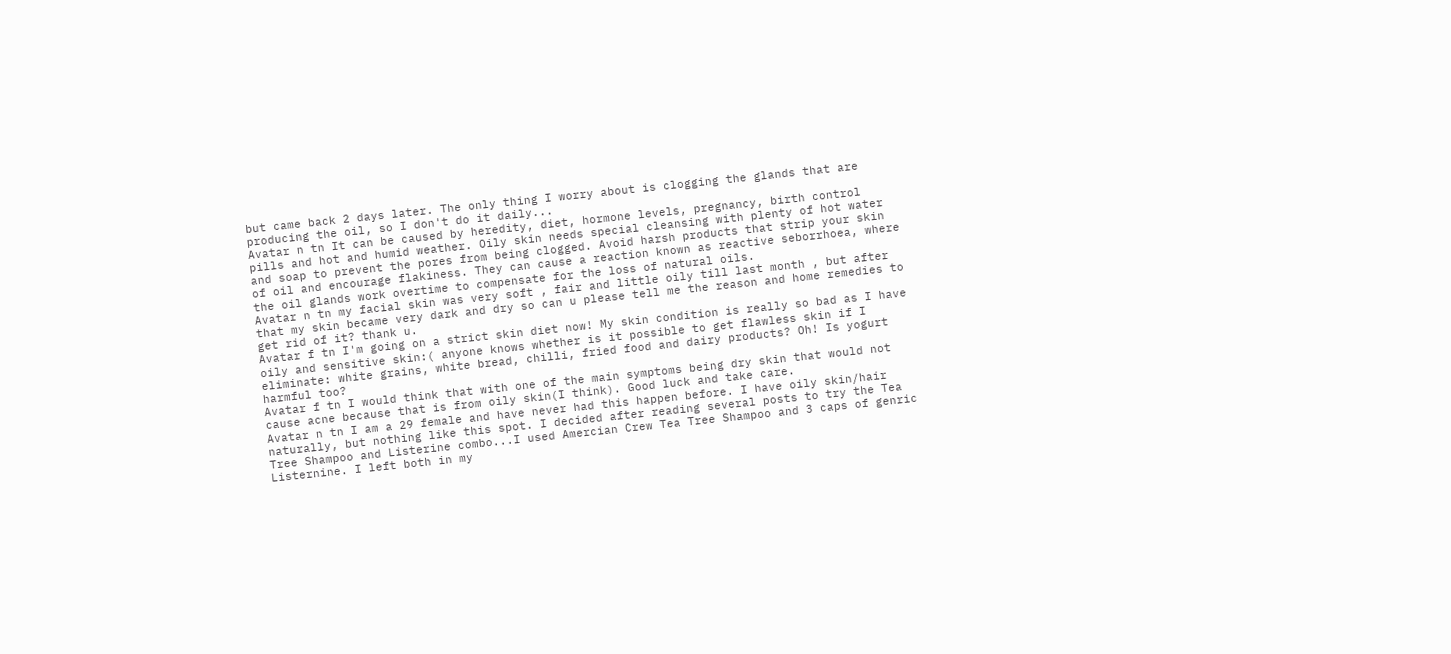but came back 2 days later. The only thing I worry about is clogging the glands that are producing the oil, so I don't do it daily...
Avatar n tn It can be caused by heredity, diet, hormone levels, pregnancy, birth control pills and hot and humid weather. Oily skin needs special cleansing with plenty of hot water and soap to prevent the pores from being clogged. Avoid harsh products that strip your skin of oil and encourage flakiness. They can cause a reaction known as reactive seborrhoea, where the oil glands work overtime to compensate for the loss of natural oils.
Avatar n tn my facial skin was very soft , fair and little oily till last month , but after that my skin became very dark and dry so can u please tell me the reason and home remedies to get rid of it? thank u.
Avatar f tn I'm going on a strict skin diet now! My skin condition is really so bad as I have oily and sensitive skin:( anyone knows whether is it possible to get flawless skin if I eliminate: white grains, white bread, chilli, fried food and dairy products? Oh! Is yogurt harmful too?
Avatar f tn I would think that with one of the main symptoms being dry skin that would not cause acne because that is from oily skin(I think). Good luck and take care.
Avatar n tn I am a 29 female and have never had this happen before. I have oily skin/hair naturally, but nothing like this spot. I decided after reading several posts to try the Tea Tree Shampoo and Listerine combo...I used Amercian Crew Tea Tree Shampoo and 3 caps of genric Listernine. I left both in my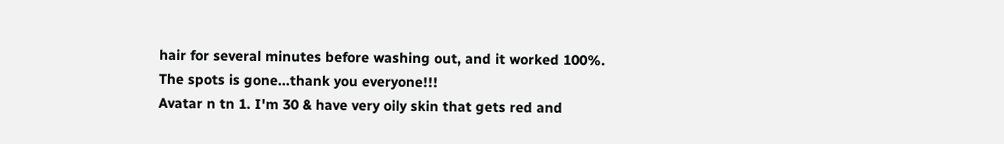hair for several minutes before washing out, and it worked 100%. The spots is gone...thank you everyone!!!
Avatar n tn 1. I'm 30 & have very oily skin that gets red and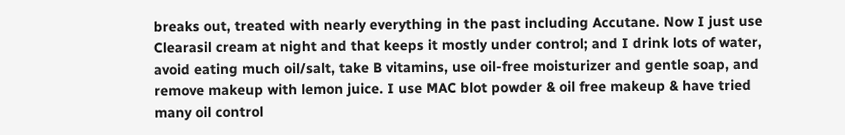breaks out, treated with nearly everything in the past including Accutane. Now I just use Clearasil cream at night and that keeps it mostly under control; and I drink lots of water, avoid eating much oil/salt, take B vitamins, use oil-free moisturizer and gentle soap, and remove makeup with lemon juice. I use MAC blot powder & oil free makeup & have tried many oil control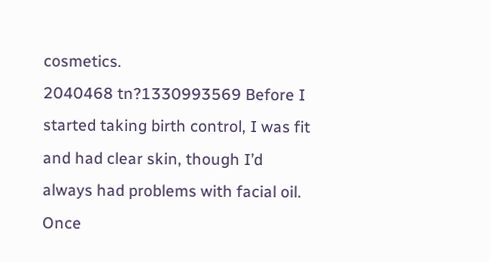cosmetics.
2040468 tn?1330993569 Before I started taking birth control, I was fit and had clear skin, though I’d always had problems with facial oil. Once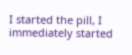I started the pill, I immediately started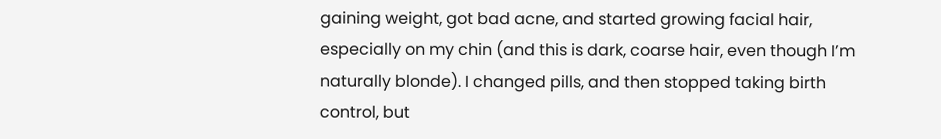gaining weight, got bad acne, and started growing facial hair, especially on my chin (and this is dark, coarse hair, even though I’m naturally blonde). I changed pills, and then stopped taking birth control, but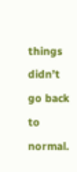things didn’t go back to normal.